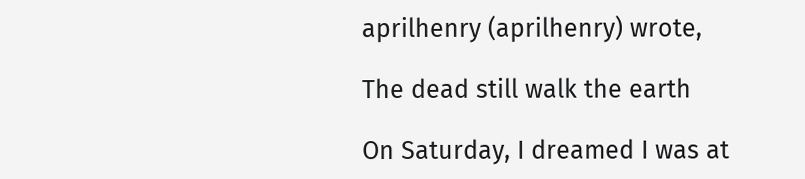aprilhenry (aprilhenry) wrote,

The dead still walk the earth

On Saturday, I dreamed I was at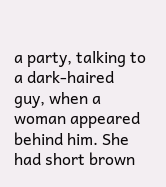a party, talking to a dark-haired guy, when a woman appeared behind him. She had short brown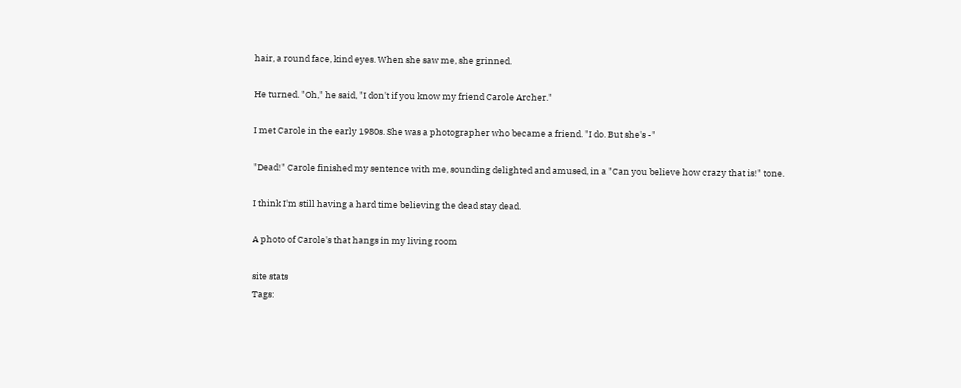hair, a round face, kind eyes. When she saw me, she grinned.

He turned. "Oh," he said, "I don't if you know my friend Carole Archer."

I met Carole in the early 1980s. She was a photographer who became a friend. "I do. But she's -"

"Dead!" Carole finished my sentence with me, sounding delighted and amused, in a "Can you believe how crazy that is!" tone.

I think I'm still having a hard time believing the dead stay dead.

A photo of Carole's that hangs in my living room

site stats
Tags: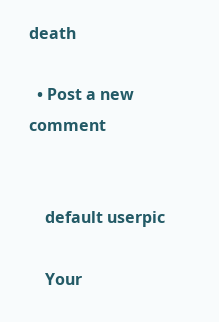death

  • Post a new comment


    default userpic

    Your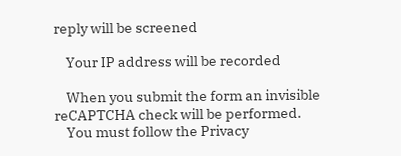reply will be screened

    Your IP address will be recorded

    When you submit the form an invisible reCAPTCHA check will be performed.
    You must follow the Privacy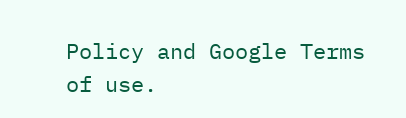Policy and Google Terms of use.